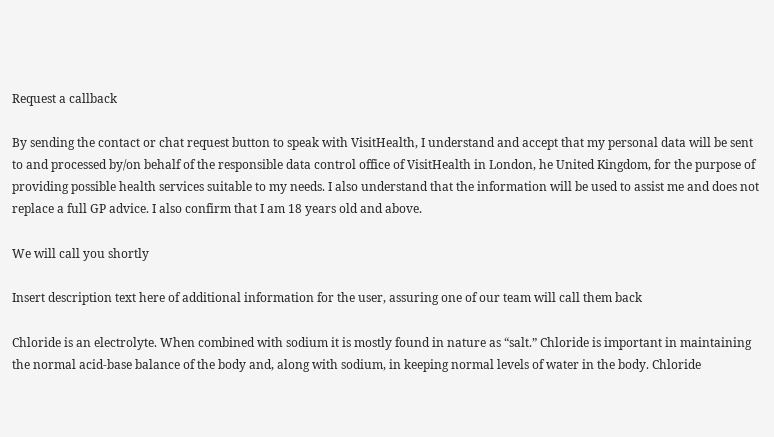Request a callback

By sending the contact or chat request button to speak with VisitHealth, I understand and accept that my personal data will be sent to and processed by/on behalf of the responsible data control office of VisitHealth in London, he United Kingdom, for the purpose of providing possible health services suitable to my needs. I also understand that the information will be used to assist me and does not replace a full GP advice. I also confirm that I am 18 years old and above.

We will call you shortly

Insert description text here of additional information for the user, assuring one of our team will call them back

Chloride is an electrolyte. When combined with sodium it is mostly found in nature as “salt.” Chloride is important in maintaining the normal acid-base balance of the body and, along with sodium, in keeping normal levels of water in the body. Chloride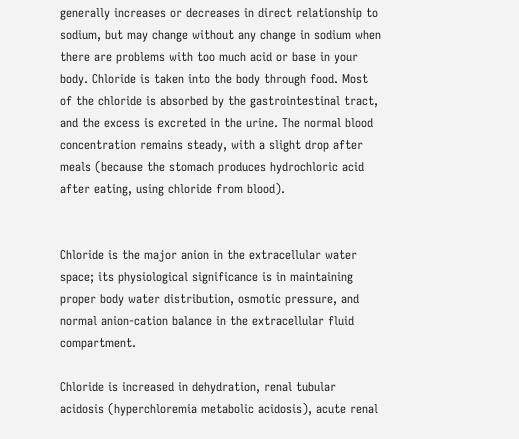generally increases or decreases in direct relationship to sodium, but may change without any change in sodium when there are problems with too much acid or base in your body. Chloride is taken into the body through food. Most of the chloride is absorbed by the gastrointestinal tract, and the excess is excreted in the urine. The normal blood concentration remains steady, with a slight drop after meals (because the stomach produces hydrochloric acid after eating, using chloride from blood).


Chloride is the major anion in the extracellular water space; its physiological significance is in maintaining proper body water distribution, osmotic pressure, and normal anion-cation balance in the extracellular fluid compartment.

Chloride is increased in dehydration, renal tubular acidosis (hyperchloremia metabolic acidosis), acute renal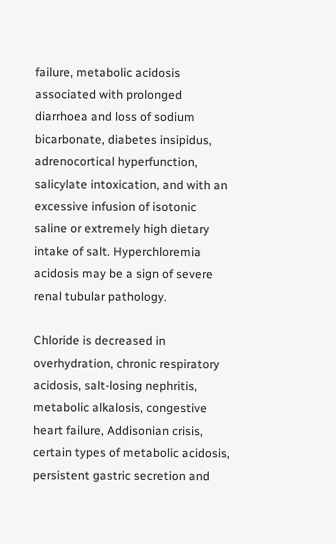failure, metabolic acidosis associated with prolonged diarrhoea and loss of sodium bicarbonate, diabetes insipidus, adrenocortical hyperfunction, salicylate intoxication, and with an excessive infusion of isotonic saline or extremely high dietary intake of salt. Hyperchloremia acidosis may be a sign of severe renal tubular pathology.

Chloride is decreased in overhydration, chronic respiratory acidosis, salt-losing nephritis, metabolic alkalosis, congestive heart failure, Addisonian crisis, certain types of metabolic acidosis, persistent gastric secretion and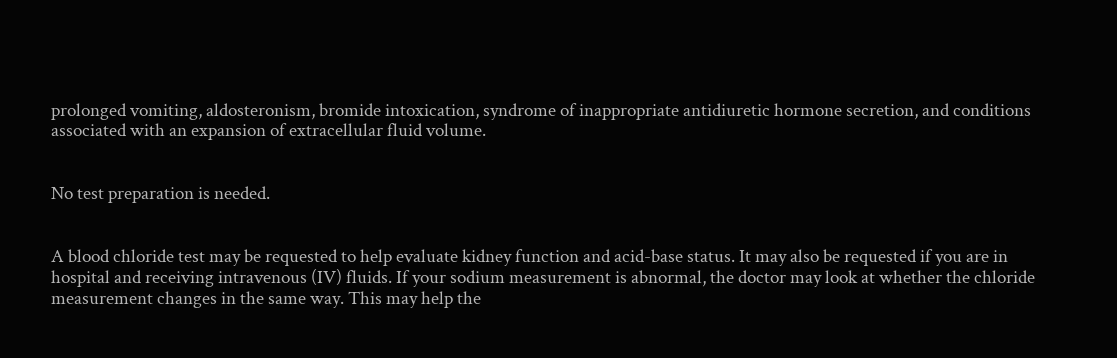prolonged vomiting, aldosteronism, bromide intoxication, syndrome of inappropriate antidiuretic hormone secretion, and conditions associated with an expansion of extracellular fluid volume.


No test preparation is needed.


A blood chloride test may be requested to help evaluate kidney function and acid-base status. It may also be requested if you are in hospital and receiving intravenous (IV) fluids. If your sodium measurement is abnormal, the doctor may look at whether the chloride measurement changes in the same way. This may help the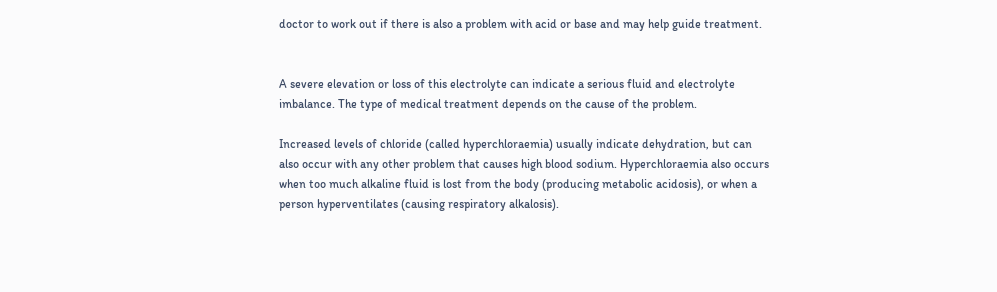doctor to work out if there is also a problem with acid or base and may help guide treatment.


A severe elevation or loss of this electrolyte can indicate a serious fluid and electrolyte imbalance. The type of medical treatment depends on the cause of the problem.

Increased levels of chloride (called hyperchloraemia) usually indicate dehydration, but can also occur with any other problem that causes high blood sodium. Hyperchloraemia also occurs when too much alkaline fluid is lost from the body (producing metabolic acidosis), or when a person hyperventilates (causing respiratory alkalosis).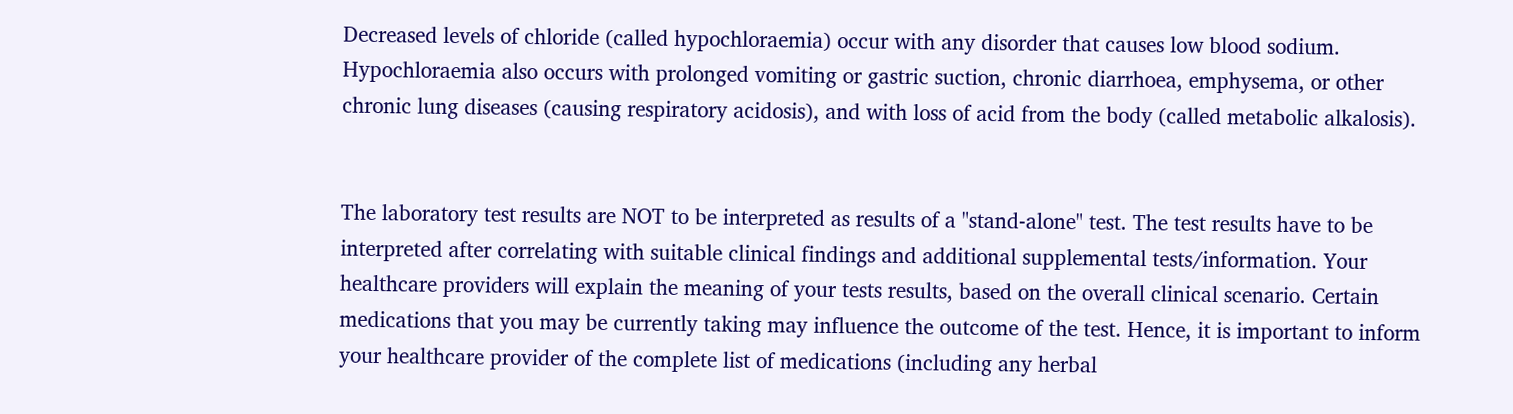Decreased levels of chloride (called hypochloraemia) occur with any disorder that causes low blood sodium. Hypochloraemia also occurs with prolonged vomiting or gastric suction, chronic diarrhoea, emphysema, or other chronic lung diseases (causing respiratory acidosis), and with loss of acid from the body (called metabolic alkalosis).


The laboratory test results are NOT to be interpreted as results of a "stand-alone" test. The test results have to be interpreted after correlating with suitable clinical findings and additional supplemental tests/information. Your healthcare providers will explain the meaning of your tests results, based on the overall clinical scenario. Certain medications that you may be currently taking may influence the outcome of the test. Hence, it is important to inform your healthcare provider of the complete list of medications (including any herbal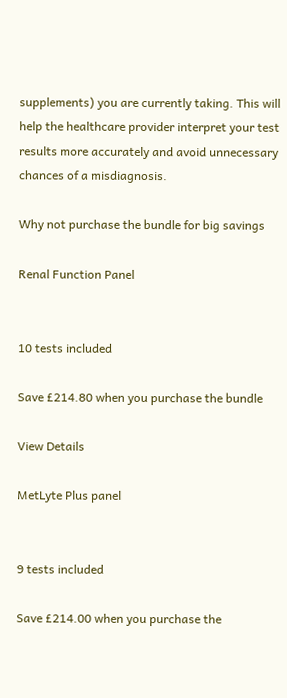supplements) you are currently taking. This will help the healthcare provider interpret your test results more accurately and avoid unnecessary chances of a misdiagnosis.

Why not purchase the bundle for big savings

Renal Function Panel


10 tests included

Save £214.80 when you purchase the bundle

View Details

MetLyte Plus panel


9 tests included

Save £214.00 when you purchase the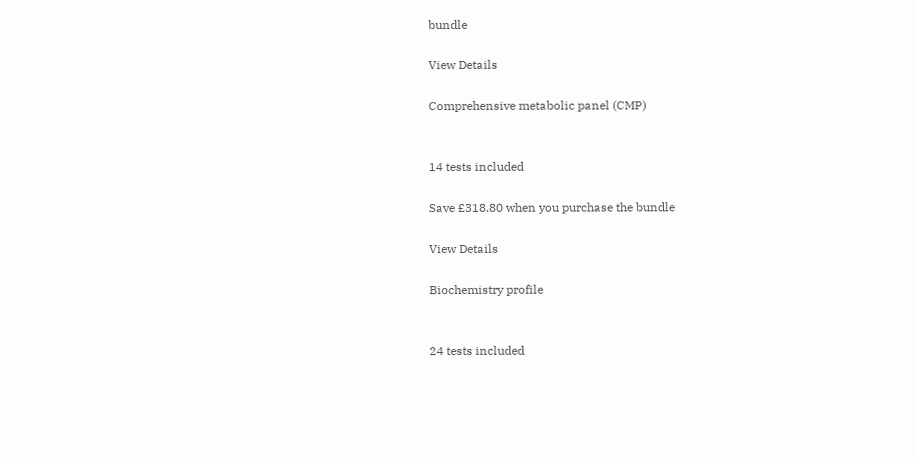bundle

View Details

Comprehensive metabolic panel (CMP)


14 tests included

Save £318.80 when you purchase the bundle

View Details

Biochemistry profile


24 tests included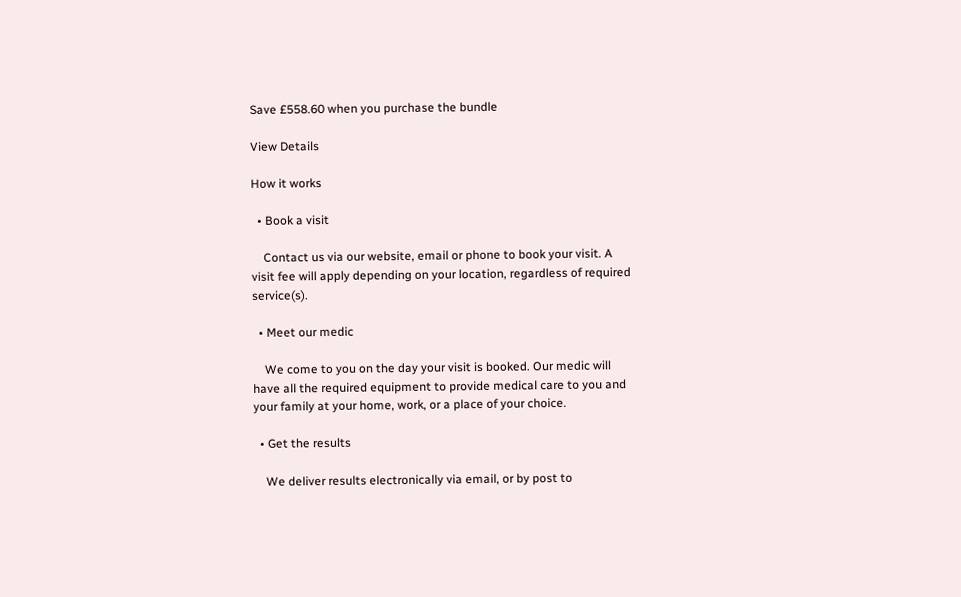Save £558.60 when you purchase the bundle

View Details

How it works

  • Book a visit

    Contact us via our website, email or phone to book your visit. A visit fee will apply depending on your location, regardless of required service(s).

  • Meet our medic

    We come to you on the day your visit is booked. Our medic will have all the required equipment to provide medical care to you and your family at your home, work, or a place of your choice.

  • Get the results

    We deliver results electronically via email, or by post to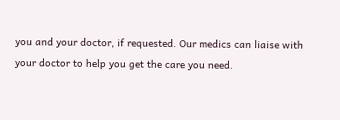you and your doctor, if requested. Our medics can liaise with your doctor to help you get the care you need.